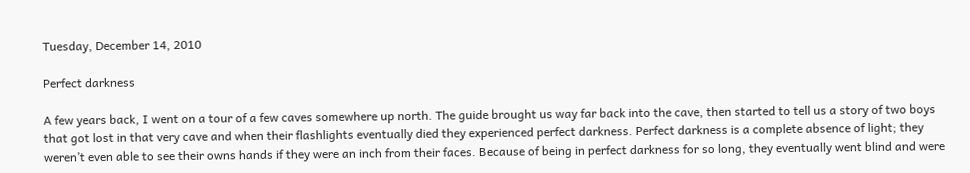Tuesday, December 14, 2010

Perfect darkness

A few years back, I went on a tour of a few caves somewhere up north. The guide brought us way far back into the cave, then started to tell us a story of two boys that got lost in that very cave and when their flashlights eventually died they experienced perfect darkness. Perfect darkness is a complete absence of light; they weren’t even able to see their owns hands if they were an inch from their faces. Because of being in perfect darkness for so long, they eventually went blind and were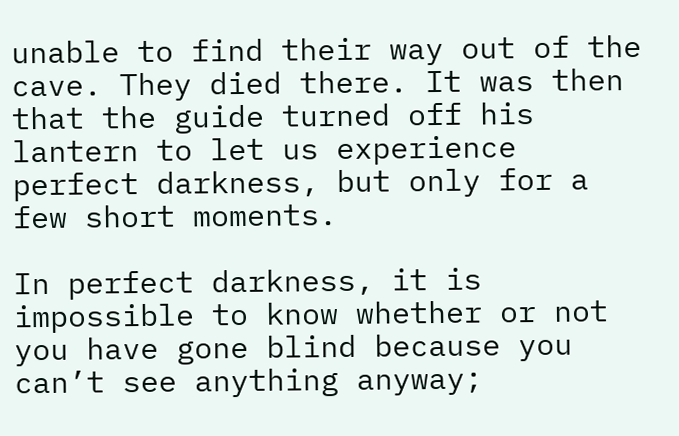unable to find their way out of the cave. They died there. It was then that the guide turned off his lantern to let us experience perfect darkness, but only for a few short moments.

In perfect darkness, it is impossible to know whether or not you have gone blind because you can’t see anything anyway;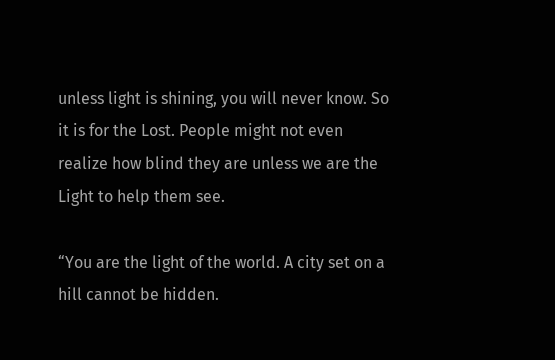unless light is shining, you will never know. So it is for the Lost. People might not even realize how blind they are unless we are the Light to help them see.

“You are the light of the world. A city set on a hill cannot be hidden.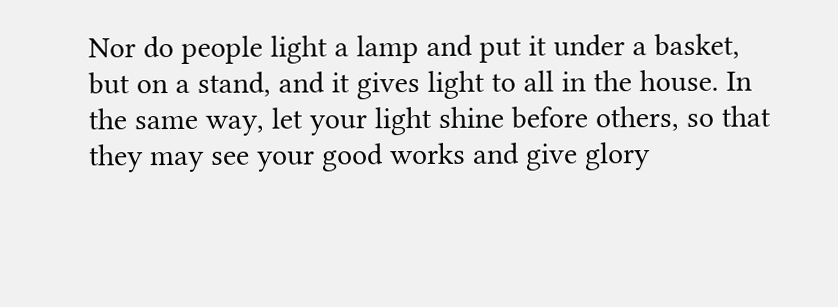Nor do people light a lamp and put it under a basket, but on a stand, and it gives light to all in the house. In the same way, let your light shine before others, so that they may see your good works and give glory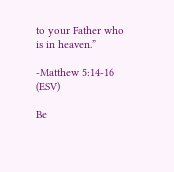to your Father who is in heaven.”

-Matthew 5:14-16 (ESV)

Be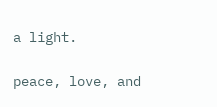a light.

peace, love, and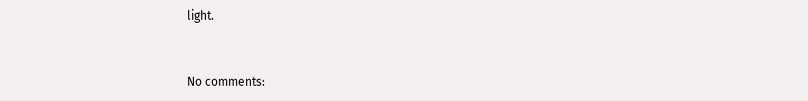light.


No comments: